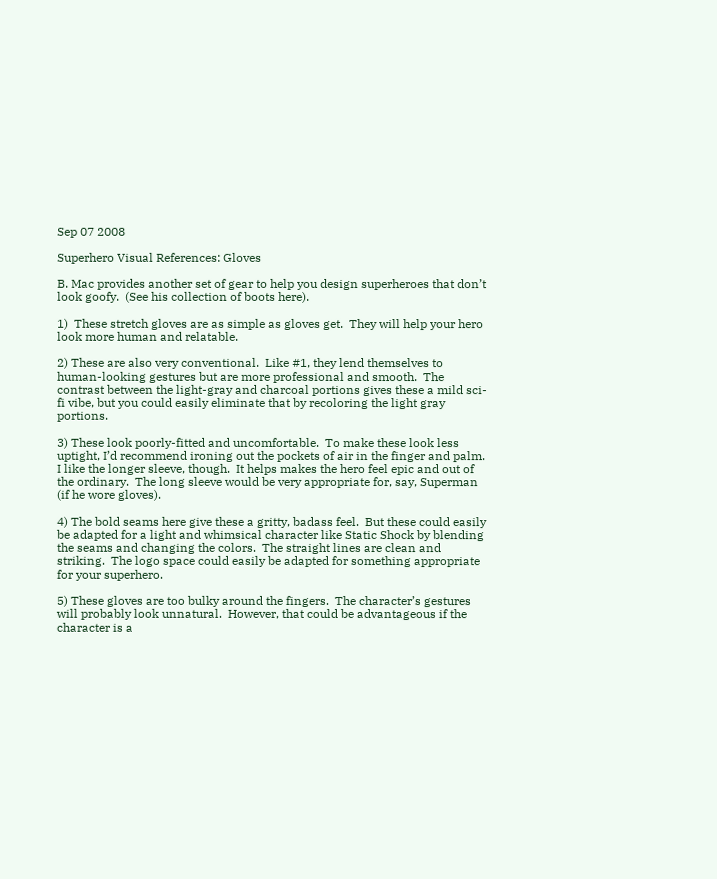Sep 07 2008

Superhero Visual References: Gloves

B. Mac provides another set of gear to help you design superheroes that don’t look goofy.  (See his collection of boots here).

1)  These stretch gloves are as simple as gloves get.  They will help your hero look more human and relatable.

2) These are also very conventional.  Like #1, they lend themselves to human-looking gestures but are more professional and smooth.  The contrast between the light-gray and charcoal portions gives these a mild sci-fi vibe, but you could easily eliminate that by recoloring the light gray portions.

3) These look poorly-fitted and uncomfortable.  To make these look less uptight, I’d recommend ironing out the pockets of air in the finger and palm.  I like the longer sleeve, though.  It helps makes the hero feel epic and out of the ordinary.  The long sleeve would be very appropriate for, say, Superman (if he wore gloves).

4) The bold seams here give these a gritty, badass feel.  But these could easily be adapted for a light and whimsical character like Static Shock by blending the seams and changing the colors.  The straight lines are clean and striking.  The logo space could easily be adapted for something appropriate for your superhero.

5) These gloves are too bulky around the fingers.  The character’s gestures will probably look unnatural.  However, that could be advantageous if the character is a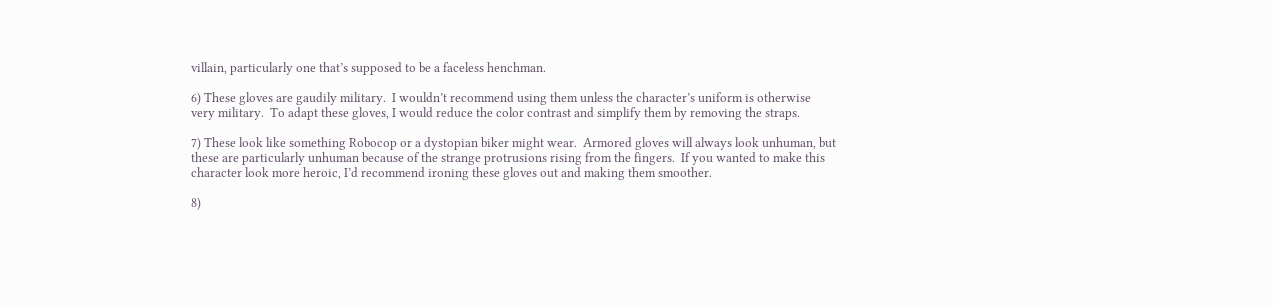villain, particularly one that’s supposed to be a faceless henchman.

6) These gloves are gaudily military.  I wouldn’t recommend using them unless the character’s uniform is otherwise very military.  To adapt these gloves, I would reduce the color contrast and simplify them by removing the straps.

7) These look like something Robocop or a dystopian biker might wear.  Armored gloves will always look unhuman, but these are particularly unhuman because of the strange protrusions rising from the fingers.  If you wanted to make this character look more heroic, I’d recommend ironing these gloves out and making them smoother.

8)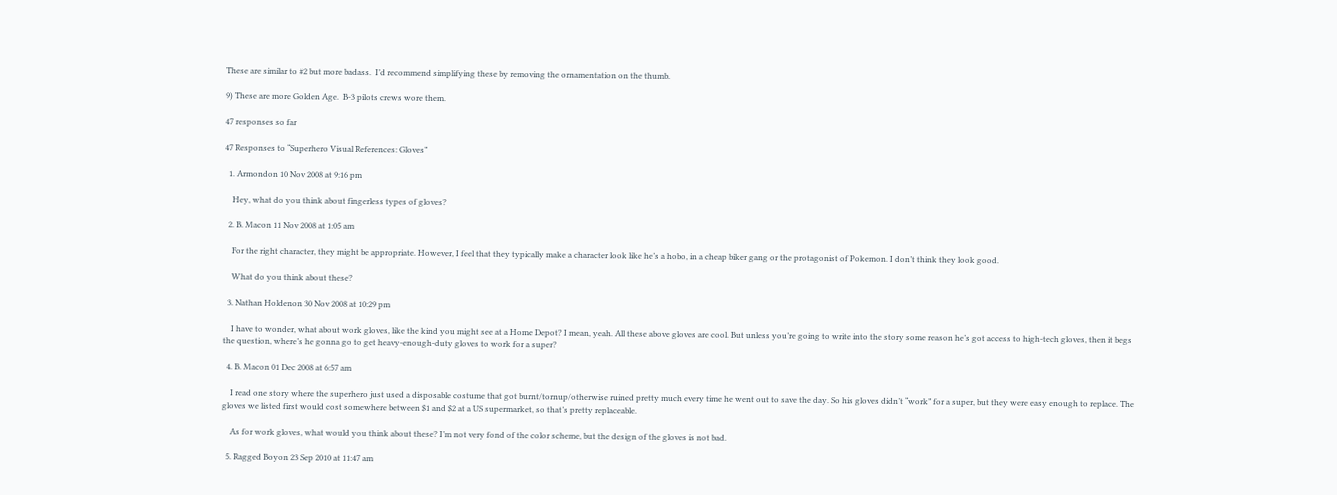These are similar to #2 but more badass.  I’d recommend simplifying these by removing the ornamentation on the thumb.

9) These are more Golden Age.  B-3 pilots crews wore them.

47 responses so far

47 Responses to “Superhero Visual References: Gloves”

  1. Armondon 10 Nov 2008 at 9:16 pm

    Hey, what do you think about fingerless types of gloves?

  2. B. Macon 11 Nov 2008 at 1:05 am

    For the right character, they might be appropriate. However, I feel that they typically make a character look like he’s a hobo, in a cheap biker gang or the protagonist of Pokemon. I don’t think they look good.

    What do you think about these?

  3. Nathan Holdenon 30 Nov 2008 at 10:29 pm

    I have to wonder, what about work gloves, like the kind you might see at a Home Depot? I mean, yeah. All these above gloves are cool. But unless you’re going to write into the story some reason he’s got access to high-tech gloves, then it begs the question, where’s he gonna go to get heavy-enough-duty gloves to work for a super?

  4. B. Macon 01 Dec 2008 at 6:57 am

    I read one story where the superhero just used a disposable costume that got burnt/tornup/otherwise ruined pretty much every time he went out to save the day. So his gloves didn’t “work” for a super, but they were easy enough to replace. The gloves we listed first would cost somewhere between $1 and $2 at a US supermarket, so that’s pretty replaceable.

    As for work gloves, what would you think about these? I’m not very fond of the color scheme, but the design of the gloves is not bad.

  5. Ragged Boyon 23 Sep 2010 at 11:47 am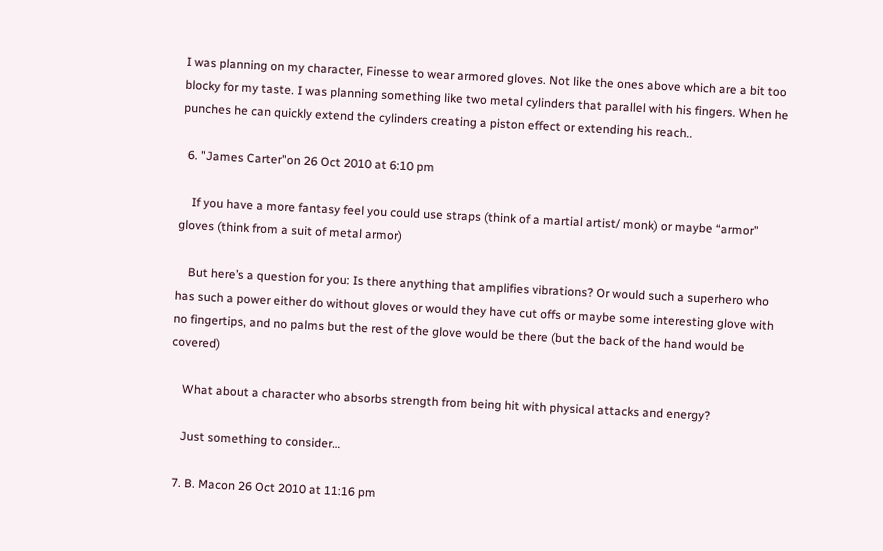I was planning on my character, Finesse to wear armored gloves. Not like the ones above which are a bit too blocky for my taste. I was planning something like two metal cylinders that parallel with his fingers. When he punches he can quickly extend the cylinders creating a piston effect or extending his reach..

  6. "James Carter"on 26 Oct 2010 at 6:10 pm

    If you have a more fantasy feel you could use straps (think of a martial artist/ monk) or maybe “armor” gloves (think from a suit of metal armor)

    But here’s a question for you: Is there anything that amplifies vibrations? Or would such a superhero who has such a power either do without gloves or would they have cut offs or maybe some interesting glove with no fingertips, and no palms but the rest of the glove would be there (but the back of the hand would be covered)

    What about a character who absorbs strength from being hit with physical attacks and energy?

    Just something to consider…

  7. B. Macon 26 Oct 2010 at 11:16 pm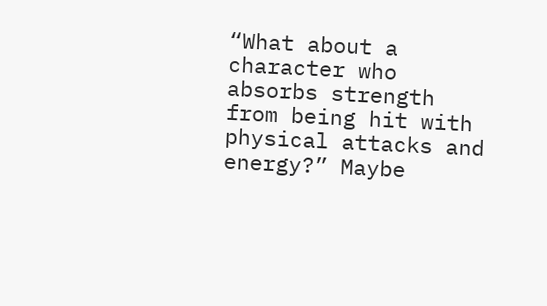“What about a character who absorbs strength from being hit with physical attacks and energy?” Maybe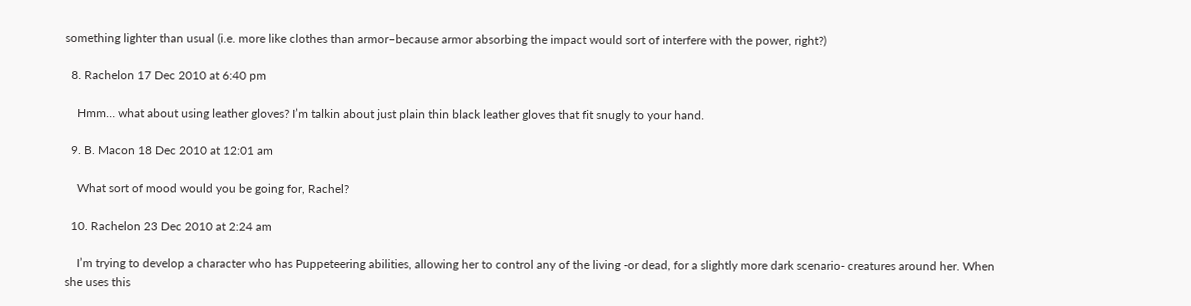something lighter than usual (i.e. more like clothes than armor–because armor absorbing the impact would sort of interfere with the power, right?)

  8. Rachelon 17 Dec 2010 at 6:40 pm

    Hmm… what about using leather gloves? I’m talkin about just plain thin black leather gloves that fit snugly to your hand.

  9. B. Macon 18 Dec 2010 at 12:01 am

    What sort of mood would you be going for, Rachel?

  10. Rachelon 23 Dec 2010 at 2:24 am

    I’m trying to develop a character who has Puppeteering abilities, allowing her to control any of the living -or dead, for a slightly more dark scenario- creatures around her. When she uses this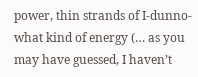power, thin strands of I-dunno-what kind of energy (… as you may have guessed, I haven’t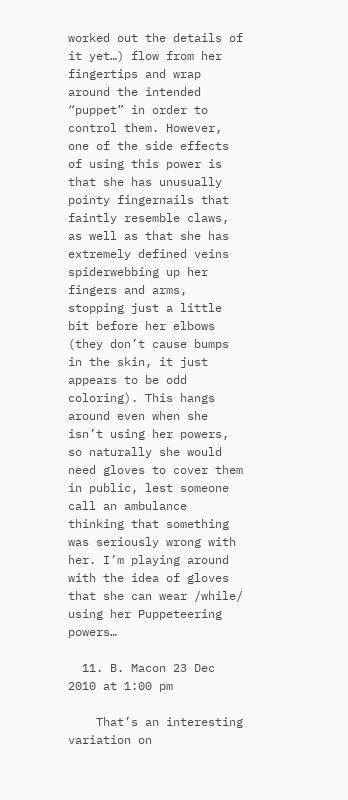worked out the details of it yet…) flow from her fingertips and wrap around the intended “puppet” in order to control them. However, one of the side effects of using this power is that she has unusually pointy fingernails that faintly resemble claws, as well as that she has extremely defined veins spiderwebbing up her fingers and arms, stopping just a little bit before her elbows (they don’t cause bumps in the skin, it just appears to be odd coloring). This hangs around even when she isn’t using her powers, so naturally she would need gloves to cover them in public, lest someone call an ambulance thinking that something was seriously wrong with her. I’m playing around with the idea of gloves that she can wear /while/ using her Puppeteering powers…

  11. B. Macon 23 Dec 2010 at 1:00 pm

    That’s an interesting variation on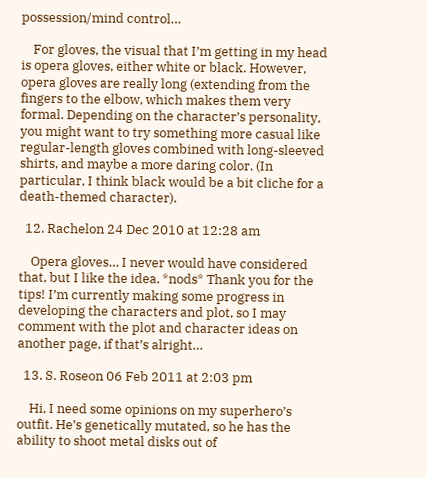possession/mind control…

    For gloves, the visual that I’m getting in my head is opera gloves, either white or black. However, opera gloves are really long (extending from the fingers to the elbow, which makes them very formal. Depending on the character’s personality, you might want to try something more casual like regular-length gloves combined with long-sleeved shirts, and maybe a more daring color. (In particular, I think black would be a bit cliche for a death-themed character).

  12. Rachelon 24 Dec 2010 at 12:28 am

    Opera gloves… I never would have considered that, but I like the idea. *nods* Thank you for the tips! I’m currently making some progress in developing the characters and plot, so I may comment with the plot and character ideas on another page, if that’s alright…

  13. S. Roseon 06 Feb 2011 at 2:03 pm

    Hi, I need some opinions on my superhero’s outfit. He’s genetically mutated, so he has the ability to shoot metal disks out of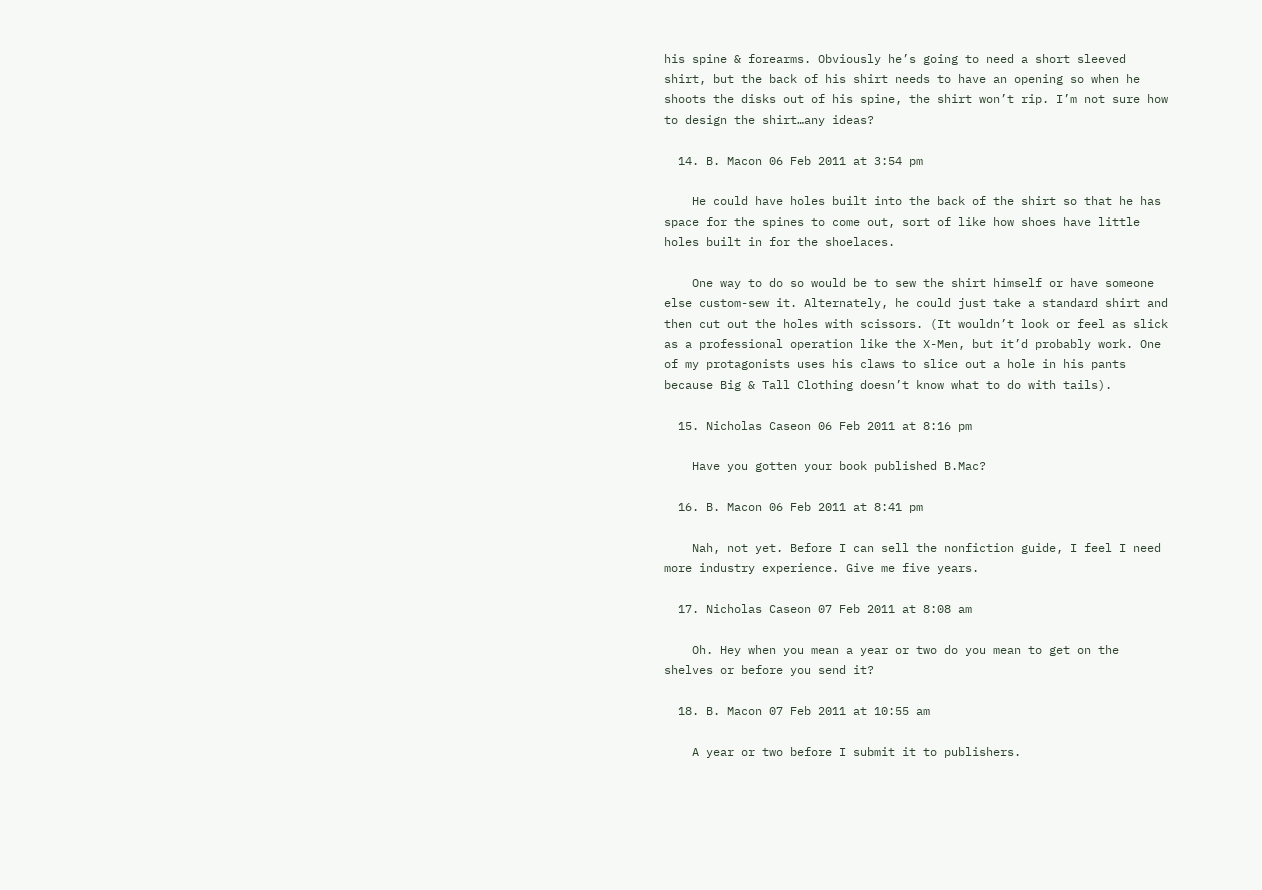his spine & forearms. Obviously he’s going to need a short sleeved shirt, but the back of his shirt needs to have an opening so when he shoots the disks out of his spine, the shirt won’t rip. I’m not sure how to design the shirt…any ideas?

  14. B. Macon 06 Feb 2011 at 3:54 pm

    He could have holes built into the back of the shirt so that he has space for the spines to come out, sort of like how shoes have little holes built in for the shoelaces.

    One way to do so would be to sew the shirt himself or have someone else custom-sew it. Alternately, he could just take a standard shirt and then cut out the holes with scissors. (It wouldn’t look or feel as slick as a professional operation like the X-Men, but it’d probably work. One of my protagonists uses his claws to slice out a hole in his pants because Big & Tall Clothing doesn’t know what to do with tails).

  15. Nicholas Caseon 06 Feb 2011 at 8:16 pm

    Have you gotten your book published B.Mac?

  16. B. Macon 06 Feb 2011 at 8:41 pm

    Nah, not yet. Before I can sell the nonfiction guide, I feel I need more industry experience. Give me five years.

  17. Nicholas Caseon 07 Feb 2011 at 8:08 am

    Oh. Hey when you mean a year or two do you mean to get on the shelves or before you send it?

  18. B. Macon 07 Feb 2011 at 10:55 am

    A year or two before I submit it to publishers.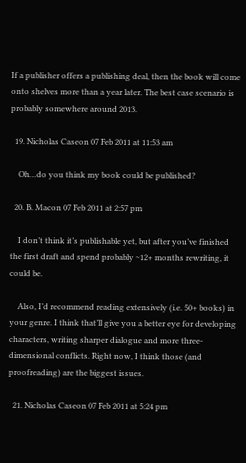If a publisher offers a publishing deal, then the book will come onto shelves more than a year later. The best case scenario is probably somewhere around 2013.

  19. Nicholas Caseon 07 Feb 2011 at 11:53 am

    Oh…do you think my book could be published?

  20. B. Macon 07 Feb 2011 at 2:57 pm

    I don’t think it’s publishable yet, but after you’ve finished the first draft and spend probably ~12+ months rewriting, it could be.

    Also, I’d recommend reading extensively (i.e. 50+ books) in your genre. I think that’ll give you a better eye for developing characters, writing sharper dialogue and more three-dimensional conflicts. Right now, I think those (and proofreading) are the biggest issues.

  21. Nicholas Caseon 07 Feb 2011 at 5:24 pm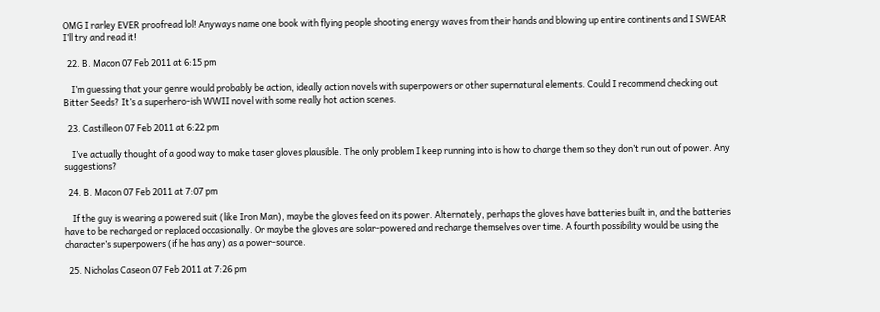OMG I rarley EVER proofread lol! Anyways name one book with flying people shooting energy waves from their hands and blowing up entire continents and I SWEAR I’ll try and read it!

  22. B. Macon 07 Feb 2011 at 6:15 pm

    I’m guessing that your genre would probably be action, ideally action novels with superpowers or other supernatural elements. Could I recommend checking out Bitter Seeds? It’s a superhero-ish WWII novel with some really hot action scenes.

  23. Castilleon 07 Feb 2011 at 6:22 pm

    I’ve actually thought of a good way to make taser gloves plausible. The only problem I keep running into is how to charge them so they don’t run out of power. Any suggestions?

  24. B. Macon 07 Feb 2011 at 7:07 pm

    If the guy is wearing a powered suit (like Iron Man), maybe the gloves feed on its power. Alternately, perhaps the gloves have batteries built in, and the batteries have to be recharged or replaced occasionally. Or maybe the gloves are solar-powered and recharge themselves over time. A fourth possibility would be using the character’s superpowers (if he has any) as a power-source.

  25. Nicholas Caseon 07 Feb 2011 at 7:26 pm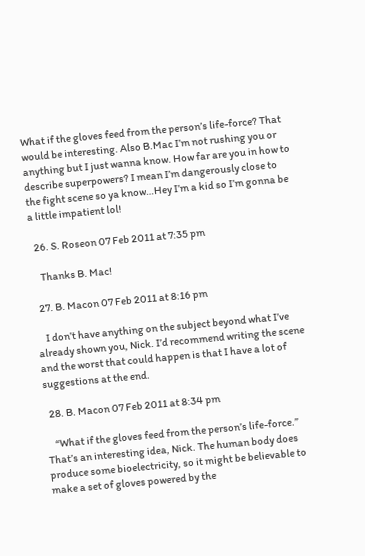What if the gloves feed from the person’s life-force? That would be interesting. Also B.Mac I’m not rushing you or anything but I just wanna know. How far are you in how to describe superpowers? I mean I’m dangerously close to the fight scene so ya know…Hey I’m a kid so I’m gonna be a little impatient lol!

  26. S. Roseon 07 Feb 2011 at 7:35 pm

    Thanks B. Mac!

  27. B. Macon 07 Feb 2011 at 8:16 pm

    I don’t have anything on the subject beyond what I’ve already shown you, Nick. I’d recommend writing the scene and the worst that could happen is that I have a lot of suggestions at the end.

  28. B. Macon 07 Feb 2011 at 8:34 pm

    “What if the gloves feed from the person’s life-force.” That’s an interesting idea, Nick. The human body does produce some bioelectricity, so it might be believable to make a set of gloves powered by the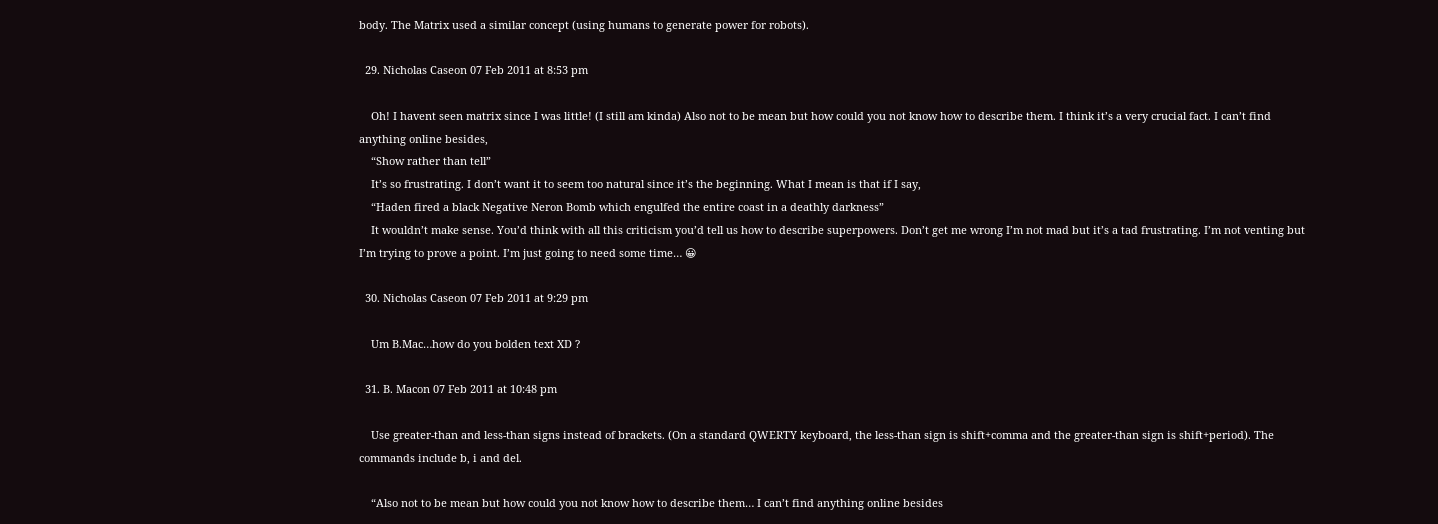body. The Matrix used a similar concept (using humans to generate power for robots).

  29. Nicholas Caseon 07 Feb 2011 at 8:53 pm

    Oh! I havent seen matrix since I was little! (I still am kinda) Also not to be mean but how could you not know how to describe them. I think it’s a very crucial fact. I can’t find anything online besides,
    “Show rather than tell”
    It’s so frustrating. I don’t want it to seem too natural since it’s the beginning. What I mean is that if I say,
    “Haden fired a black Negative Neron Bomb which engulfed the entire coast in a deathly darkness”
    It wouldn’t make sense. You’d think with all this criticism you’d tell us how to describe superpowers. Don’t get me wrong I’m not mad but it’s a tad frustrating. I’m not venting but I’m trying to prove a point. I’m just going to need some time… 😀

  30. Nicholas Caseon 07 Feb 2011 at 9:29 pm

    Um B.Mac…how do you bolden text XD ?

  31. B. Macon 07 Feb 2011 at 10:48 pm

    Use greater-than and less-than signs instead of brackets. (On a standard QWERTY keyboard, the less-than sign is shift+comma and the greater-than sign is shift+period). The commands include b, i and del.

    “Also not to be mean but how could you not know how to describe them… I can’t find anything online besides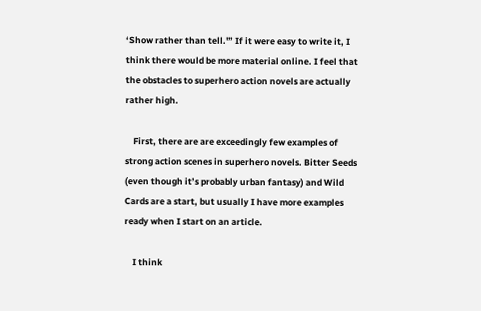‘Show rather than tell.'” If it were easy to write it, I think there would be more material online. I feel that the obstacles to superhero action novels are actually rather high.

    First, there are are exceedingly few examples of strong action scenes in superhero novels. Bitter Seeds (even though it’s probably urban fantasy) and Wild Cards are a start, but usually I have more examples ready when I start on an article.

    I think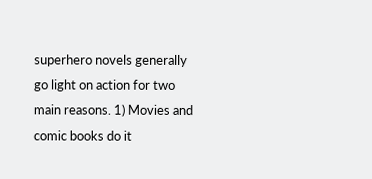superhero novels generally go light on action for two main reasons. 1) Movies and comic books do it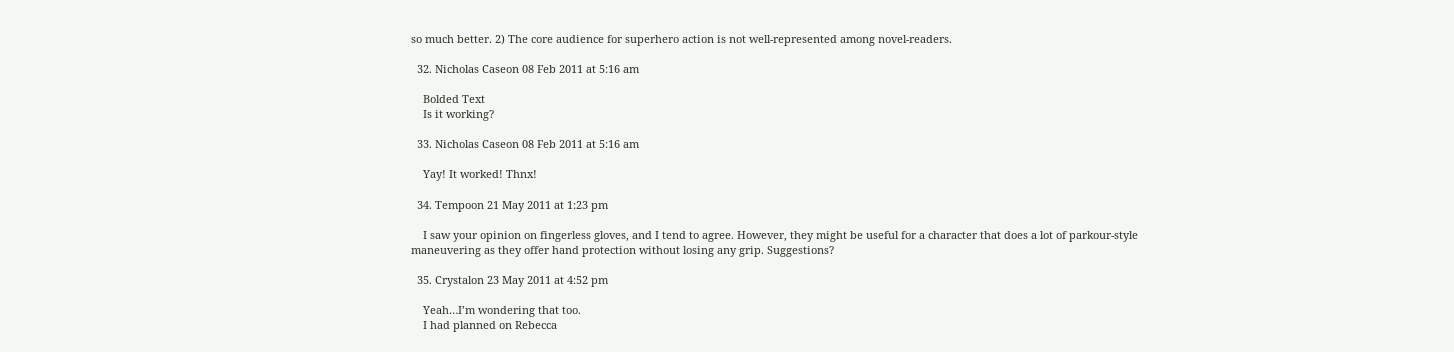so much better. 2) The core audience for superhero action is not well-represented among novel-readers.

  32. Nicholas Caseon 08 Feb 2011 at 5:16 am

    Bolded Text
    Is it working?

  33. Nicholas Caseon 08 Feb 2011 at 5:16 am

    Yay! It worked! Thnx!

  34. Tempoon 21 May 2011 at 1:23 pm

    I saw your opinion on fingerless gloves, and I tend to agree. However, they might be useful for a character that does a lot of parkour-style maneuvering as they offer hand protection without losing any grip. Suggestions?

  35. Crystalon 23 May 2011 at 4:52 pm

    Yeah…I’m wondering that too.
    I had planned on Rebecca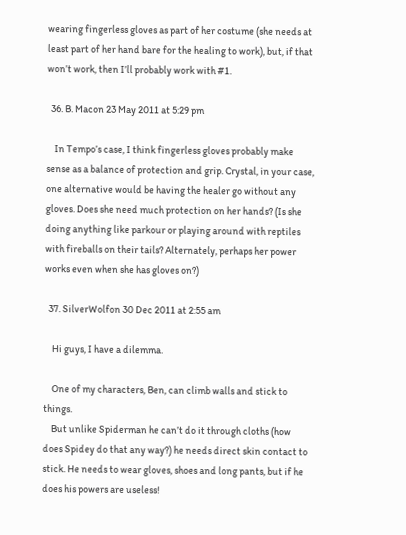wearing fingerless gloves as part of her costume (she needs at least part of her hand bare for the healing to work), but, if that won’t work, then I’ll probably work with #1.

  36. B. Macon 23 May 2011 at 5:29 pm

    In Tempo’s case, I think fingerless gloves probably make sense as a balance of protection and grip. Crystal, in your case, one alternative would be having the healer go without any gloves. Does she need much protection on her hands? (Is she doing anything like parkour or playing around with reptiles with fireballs on their tails? Alternately, perhaps her power works even when she has gloves on?)

  37. SilverWolfon 30 Dec 2011 at 2:55 am

    Hi guys, I have a dilemma.

    One of my characters, Ben, can climb walls and stick to things.
    But unlike Spiderman he can’t do it through cloths (how does Spidey do that any way?) he needs direct skin contact to stick. He needs to wear gloves, shoes and long pants, but if he does his powers are useless!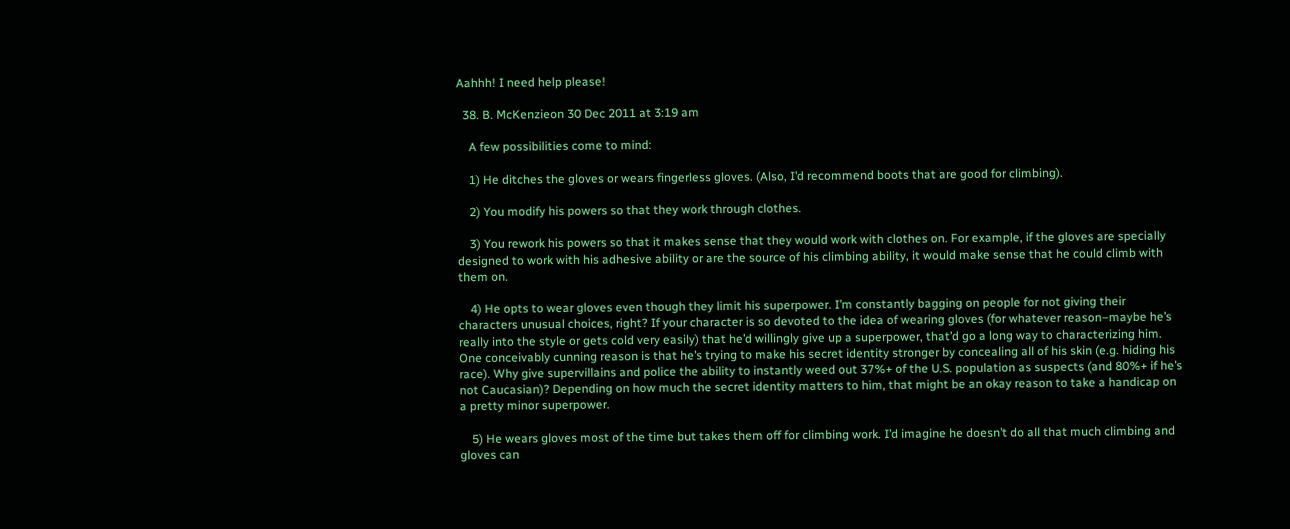Aahhh! I need help please!

  38. B. McKenzieon 30 Dec 2011 at 3:19 am

    A few possibilities come to mind:

    1) He ditches the gloves or wears fingerless gloves. (Also, I’d recommend boots that are good for climbing).

    2) You modify his powers so that they work through clothes.

    3) You rework his powers so that it makes sense that they would work with clothes on. For example, if the gloves are specially designed to work with his adhesive ability or are the source of his climbing ability, it would make sense that he could climb with them on.

    4) He opts to wear gloves even though they limit his superpower. I’m constantly bagging on people for not giving their characters unusual choices, right? If your character is so devoted to the idea of wearing gloves (for whatever reason–maybe he’s really into the style or gets cold very easily) that he’d willingly give up a superpower, that’d go a long way to characterizing him. One conceivably cunning reason is that he’s trying to make his secret identity stronger by concealing all of his skin (e.g. hiding his race). Why give supervillains and police the ability to instantly weed out 37%+ of the U.S. population as suspects (and 80%+ if he’s not Caucasian)? Depending on how much the secret identity matters to him, that might be an okay reason to take a handicap on a pretty minor superpower.

    5) He wears gloves most of the time but takes them off for climbing work. I’d imagine he doesn’t do all that much climbing and gloves can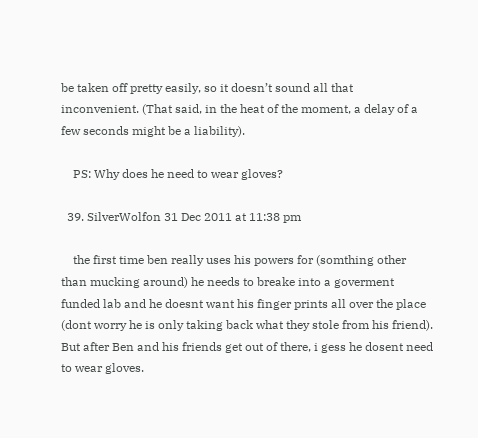be taken off pretty easily, so it doesn’t sound all that inconvenient. (That said, in the heat of the moment, a delay of a few seconds might be a liability).

    PS: Why does he need to wear gloves?

  39. SilverWolfon 31 Dec 2011 at 11:38 pm

    the first time ben really uses his powers for (somthing other than mucking around) he needs to breake into a goverment funded lab and he doesnt want his finger prints all over the place (dont worry he is only taking back what they stole from his friend). But after Ben and his friends get out of there, i gess he dosent need to wear gloves.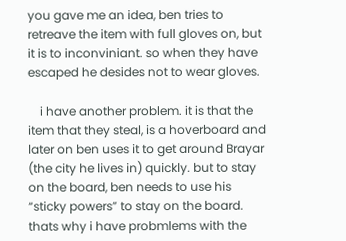you gave me an idea, ben tries to retreave the item with full gloves on, but it is to inconviniant. so when they have escaped he desides not to wear gloves.

    i have another problem. it is that the item that they steal, is a hoverboard and later on ben uses it to get around Brayar (the city he lives in) quickly. but to stay on the board, ben needs to use his “sticky powers” to stay on the board. thats why i have probmlems with the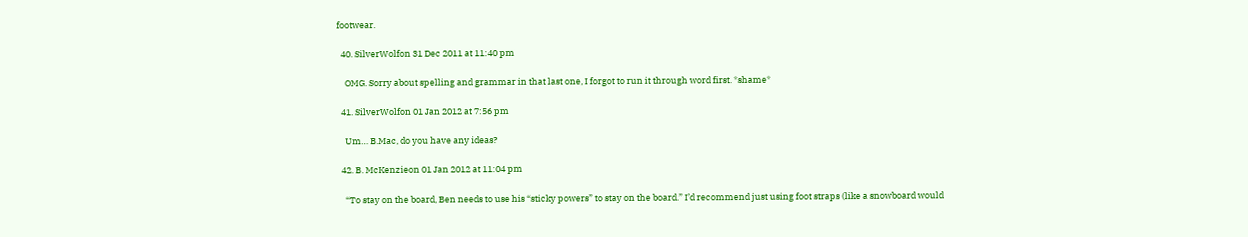footwear.

  40. SilverWolfon 31 Dec 2011 at 11:40 pm

    OMG. Sorry about spelling and grammar in that last one, I forgot to run it through word first. *shame*

  41. SilverWolfon 01 Jan 2012 at 7:56 pm

    Um… B.Mac, do you have any ideas?

  42. B. McKenzieon 01 Jan 2012 at 11:04 pm

    “To stay on the board, Ben needs to use his “sticky powers” to stay on the board.” I’d recommend just using foot straps (like a snowboard would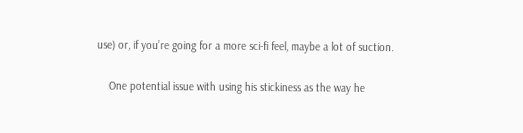use) or, if you’re going for a more sci-fi feel, maybe a lot of suction.

    One potential issue with using his stickiness as the way he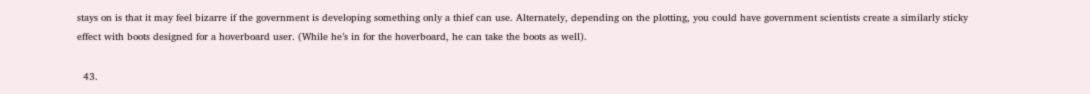stays on is that it may feel bizarre if the government is developing something only a thief can use. Alternately, depending on the plotting, you could have government scientists create a similarly sticky effect with boots designed for a hoverboard user. (While he’s in for the hoverboard, he can take the boots as well).

  43.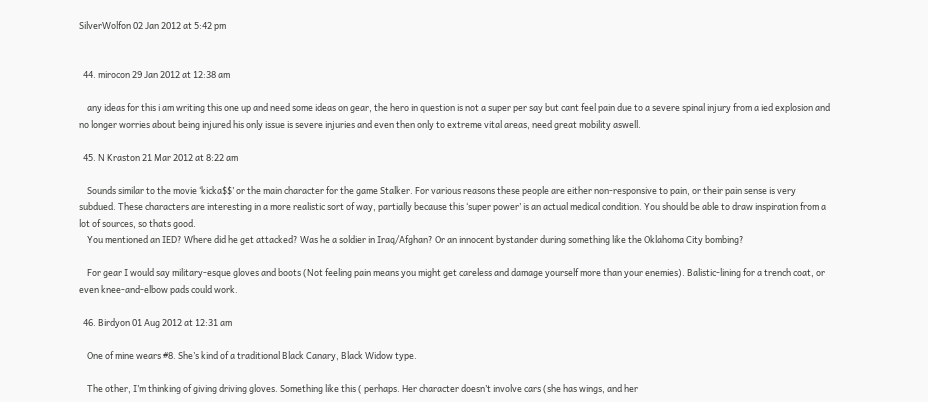SilverWolfon 02 Jan 2012 at 5:42 pm


  44. mirocon 29 Jan 2012 at 12:38 am

    any ideas for this i am writing this one up and need some ideas on gear, the hero in question is not a super per say but cant feel pain due to a severe spinal injury from a ied explosion and no longer worries about being injured his only issue is severe injuries and even then only to extreme vital areas, need great mobility aswell.

  45. N Kraston 21 Mar 2012 at 8:22 am

    Sounds similar to the movie ‘kicka$$’ or the main character for the game Stalker. For various reasons these people are either non-responsive to pain, or their pain sense is very subdued. These characters are interesting in a more realistic sort of way, partially because this ‘super power’ is an actual medical condition. You should be able to draw inspiration from a lot of sources, so thats good.
    You mentioned an IED? Where did he get attacked? Was he a soldier in Iraq/Afghan? Or an innocent bystander during something like the Oklahoma City bombing?

    For gear I would say military-esque gloves and boots (Not feeling pain means you might get careless and damage yourself more than your enemies). Balistic-lining for a trench coat, or even knee-and-elbow pads could work.

  46. Birdyon 01 Aug 2012 at 12:31 am

    One of mine wears #8. She’s kind of a traditional Black Canary, Black Widow type.

    The other, I’m thinking of giving driving gloves. Something like this ( perhaps. Her character doesn’t involve cars (she has wings, and her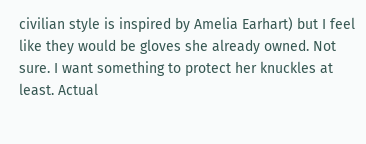civilian style is inspired by Amelia Earhart) but I feel like they would be gloves she already owned. Not sure. I want something to protect her knuckles at least. Actual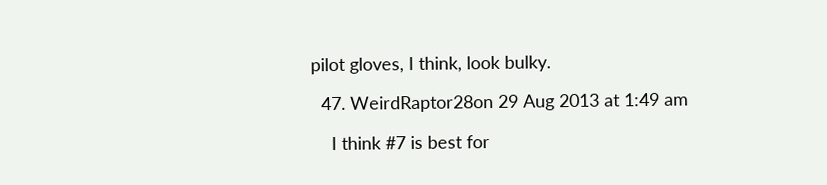pilot gloves, I think, look bulky.

  47. WeirdRaptor28on 29 Aug 2013 at 1:49 am

    I think #7 is best for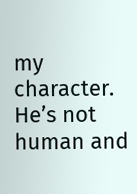my character. He’s not human and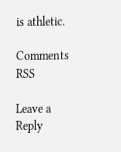is athletic.

Comments RSS

Leave a Reply